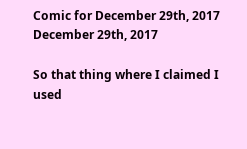Comic for December 29th, 2017
December 29th, 2017

So that thing where I claimed I used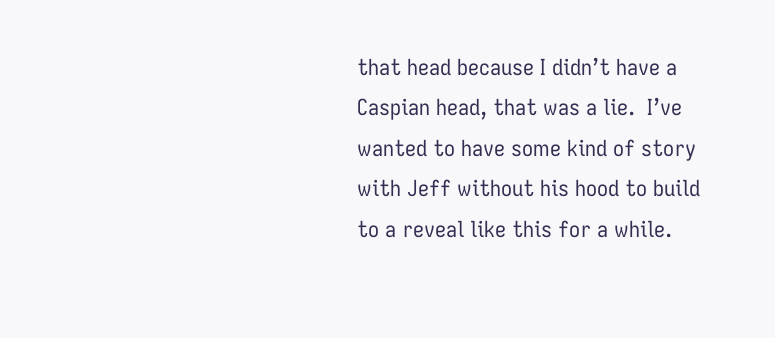that head because I didn’t have a Caspian head, that was a lie.  I’ve wanted to have some kind of story with Jeff without his hood to build to a reveal like this for a while.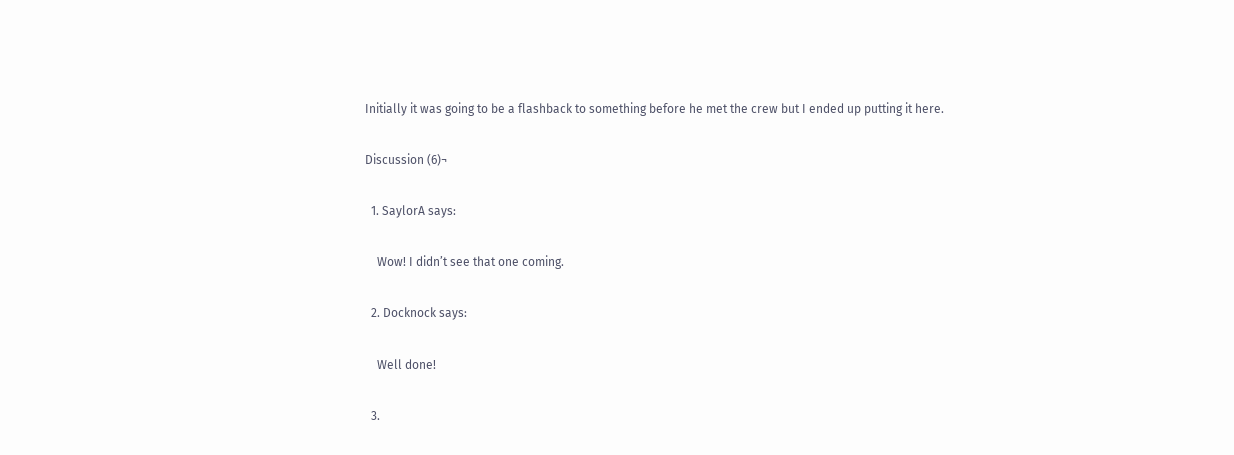Initially it was going to be a flashback to something before he met the crew but I ended up putting it here.

Discussion (6)¬

  1. SaylorA says:

    Wow! I didn’t see that one coming.

  2. Docknock says:

    Well done!

  3.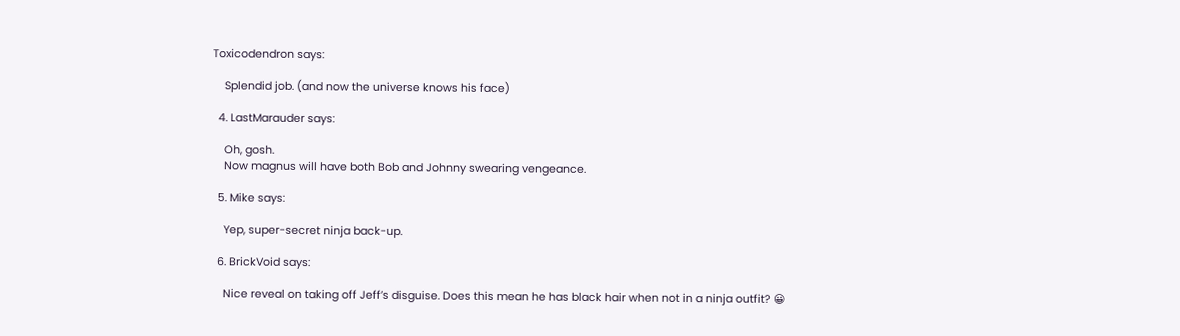Toxicodendron says:

    Splendid job. (and now the universe knows his face)

  4. LastMarauder says:

    Oh, gosh.
    Now magnus will have both Bob and Johnny swearing vengeance.

  5. Mike says:

    Yep, super-secret ninja back-up.

  6. BrickVoid says:

    Nice reveal on taking off Jeff’s disguise. Does this mean he has black hair when not in a ninja outfit? 😀